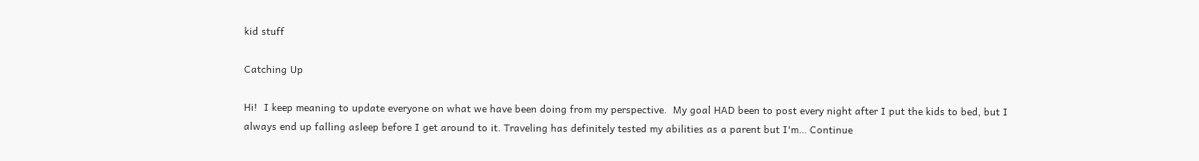kid stuff

Catching Up

Hi!  I keep meaning to update everyone on what we have been doing from my perspective.  My goal HAD been to post every night after I put the kids to bed, but I always end up falling asleep before I get around to it. Traveling has definitely tested my abilities as a parent but I'm… Continue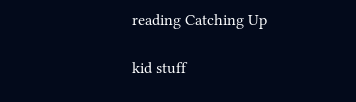reading Catching Up

kid stuff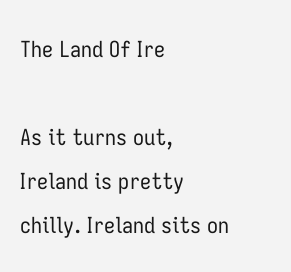The Land Of Ire

As it turns out, Ireland is pretty chilly. Ireland sits on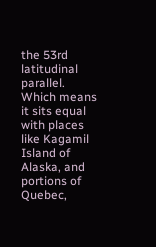the 53rd latitudinal parallel. Which means it sits equal with places like Kagamil Island of Alaska, and portions of Quebec,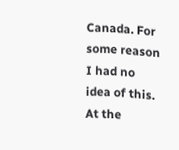Canada. For some reason I had no idea of this. At the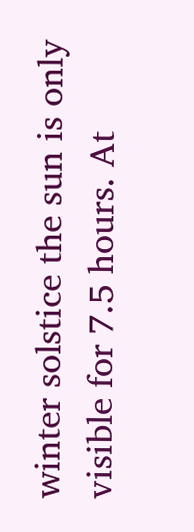winter solstice the sun is only visible for 7.5 hours. At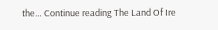the… Continue reading The Land Of Ire